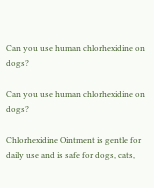Can you use human chlorhexidine on dogs?

Can you use human chlorhexidine on dogs?

Chlorhexidine Ointment is gentle for daily use and is safe for dogs, cats,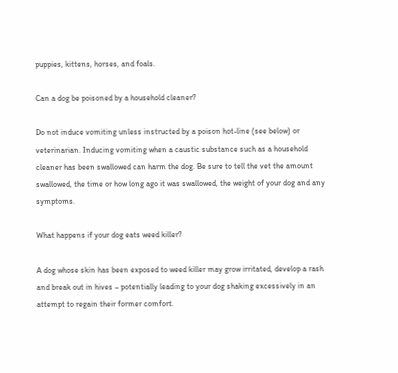puppies, kittens, horses, and foals.

Can a dog be poisoned by a household cleaner?

Do not induce vomiting unless instructed by a poison hot-line (see below) or veterinarian. Inducing vomiting when a caustic substance such as a household cleaner has been swallowed can harm the dog. Be sure to tell the vet the amount swallowed, the time or how long ago it was swallowed, the weight of your dog and any symptoms.

What happens if your dog eats weed killer?

A dog whose skin has been exposed to weed killer may grow irritated, develop a rash and break out in hives – potentially leading to your dog shaking excessively in an attempt to regain their former comfort.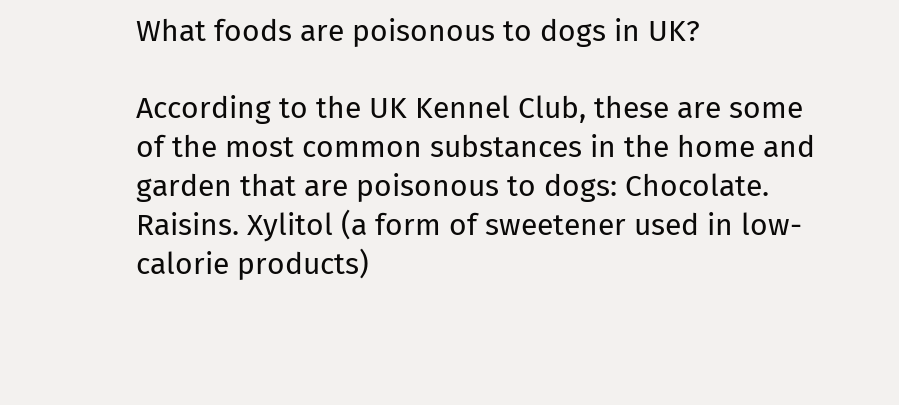What foods are poisonous to dogs in UK?

According to the UK Kennel Club, these are some of the most common substances in the home and garden that are poisonous to dogs: Chocolate. Raisins. Xylitol (a form of sweetener used in low-calorie products)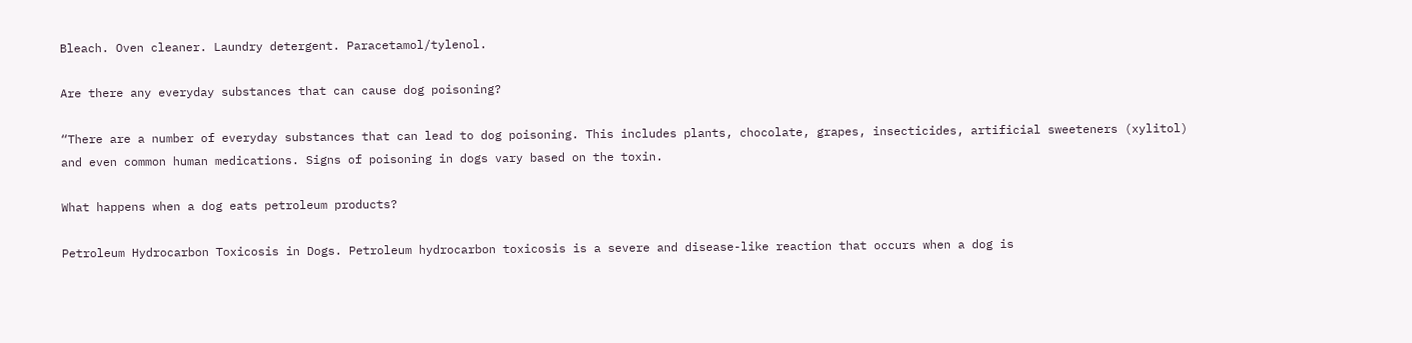Bleach. Oven cleaner. Laundry detergent. Paracetamol/tylenol.

Are there any everyday substances that can cause dog poisoning?

“There are a number of everyday substances that can lead to dog poisoning. This includes plants, chocolate, grapes, insecticides, artificial sweeteners (xylitol) and even common human medications. Signs of poisoning in dogs vary based on the toxin.

What happens when a dog eats petroleum products?

Petroleum Hydrocarbon Toxicosis in Dogs. Petroleum hydrocarbon toxicosis is a severe and disease-like reaction that occurs when a dog is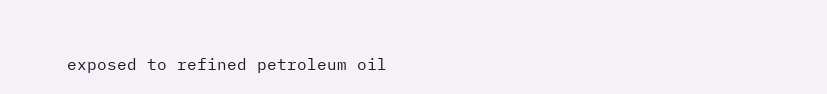exposed to refined petroleum oil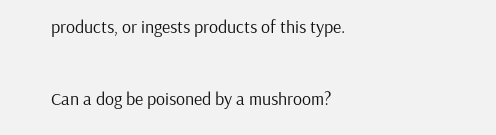products, or ingests products of this type.

Can a dog be poisoned by a mushroom?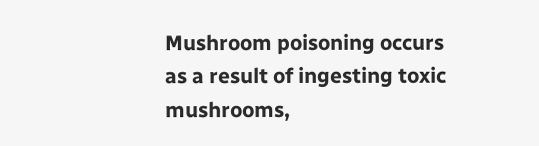Mushroom poisoning occurs as a result of ingesting toxic mushrooms,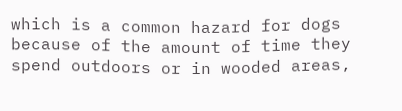which is a common hazard for dogs because of the amount of time they spend outdoors or in wooded areas,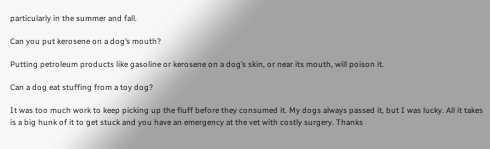particularly in the summer and fall.

Can you put kerosene on a dog’s mouth?

Putting petroleum products like gasoline or kerosene on a dog’s skin, or near its mouth, will poison it.

Can a dog eat stuffing from a toy dog?

It was too much work to keep picking up the fluff before they consumed it. My dogs always passed it, but I was lucky. All it takes is a big hunk of it to get stuck and you have an emergency at the vet with costly surgery. Thanks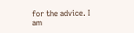for the advice. I am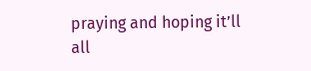praying and hoping it’ll all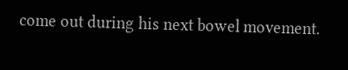come out during his next bowel movement.